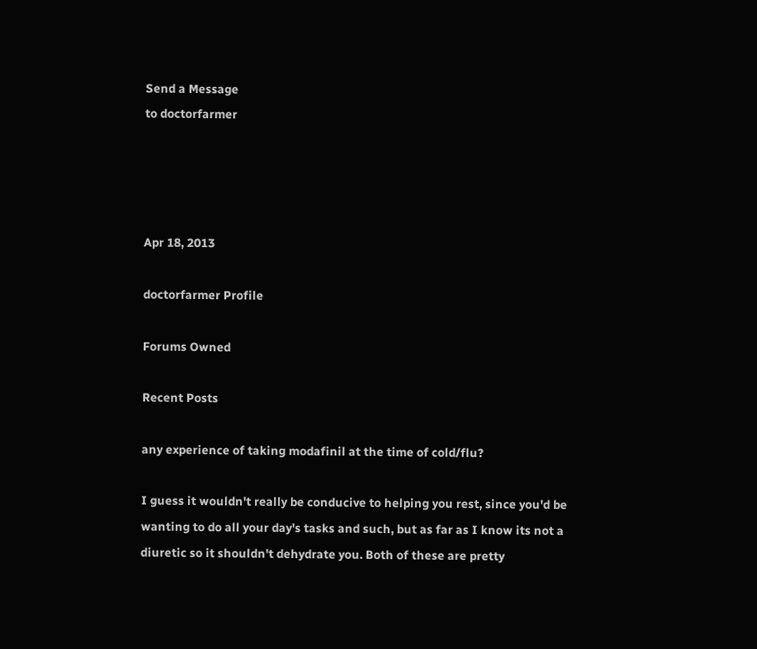Send a Message
to doctorfarmer




Apr 18, 2013

doctorfarmer Profile

Forums Owned

Recent Posts

any experience of taking modafinil at the time of cold/flu?

I guess it wouldn't really be conducive to helping you rest, since you'd be wanting to do all your day's tasks and such, but as far as I know its not a diuretic so it shouldn't dehydrate you. Both of these are pretty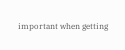important when getting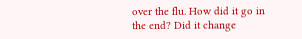over the flu. How did it go in the end? Did it change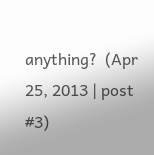anything?  (Apr 25, 2013 | post #3)